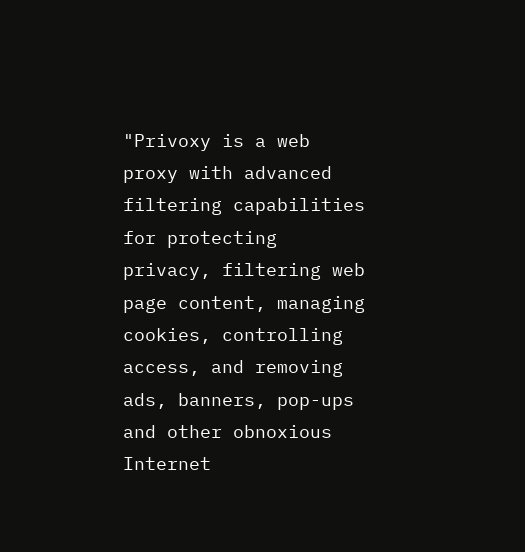"Privoxy is a web proxy with advanced filtering capabilities for protecting privacy, filtering web page content, managing cookies, controlling access, and removing ads, banners, pop-ups and other obnoxious Internet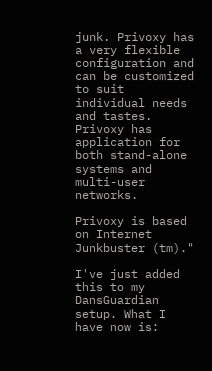junk. Privoxy has a very flexible configuration and can be customized to suit individual needs and tastes. Privoxy has application for both stand-alone systems and multi-user networks.

Privoxy is based on Internet Junkbuster (tm)."

I've just added this to my DansGuardian setup. What I have now is: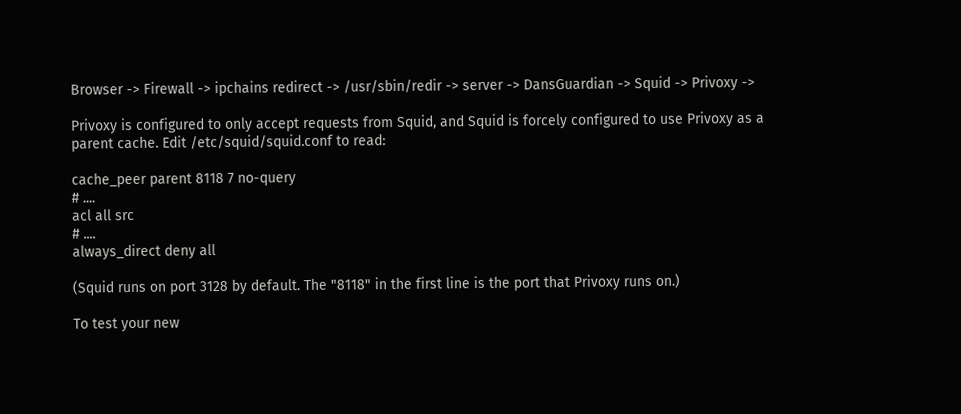Browser -> Firewall -> ipchains redirect -> /usr/sbin/redir -> server -> DansGuardian -> Squid -> Privoxy ->

Privoxy is configured to only accept requests from Squid, and Squid is forcely configured to use Privoxy as a parent cache. Edit /etc/squid/squid.conf to read:

cache_peer parent 8118 7 no-query
# ....
acl all src
# ....
always_direct deny all

(Squid runs on port 3128 by default. The "8118" in the first line is the port that Privoxy runs on.)

To test your new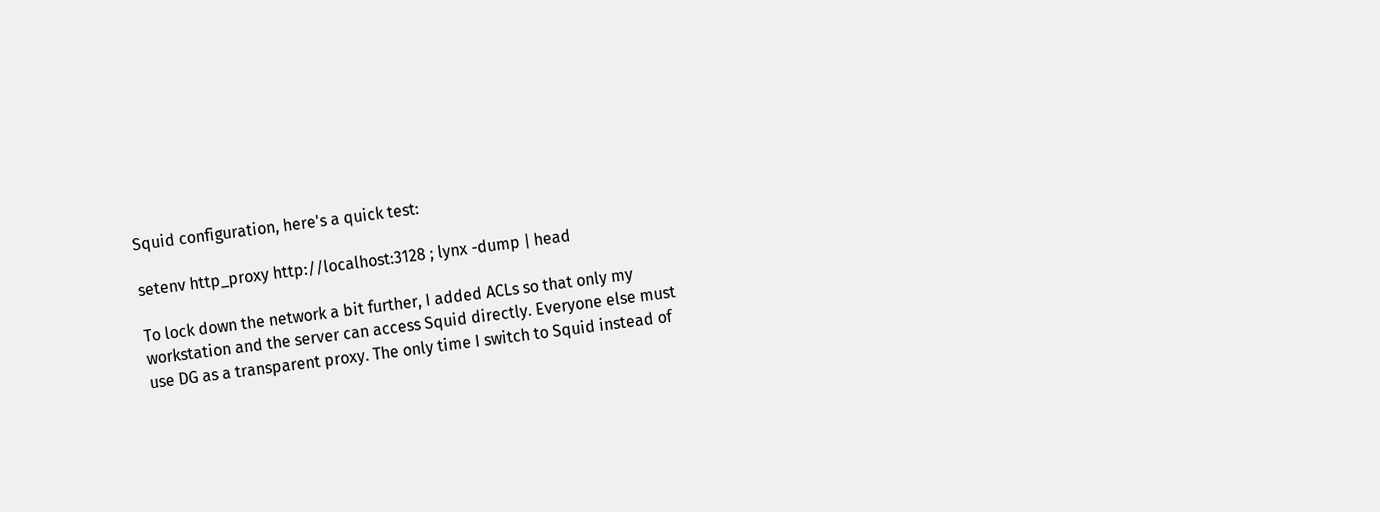Squid configuration, here's a quick test:

setenv http_proxy http://localhost:3128 ; lynx -dump | head

To lock down the network a bit further, I added ACLs so that only my workstation and the server can access Squid directly. Everyone else must use DG as a transparent proxy. The only time I switch to Squid instead of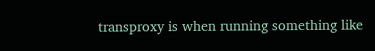transproxy is when running something like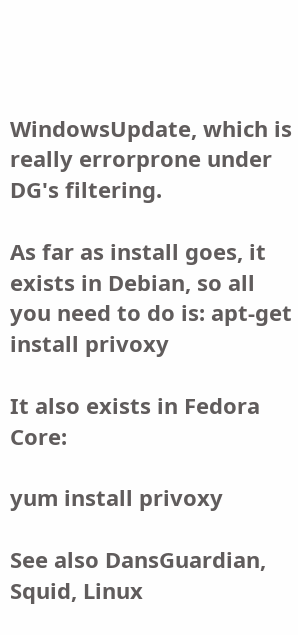WindowsUpdate, which is really errorprone under DG's filtering.

As far as install goes, it exists in Debian, so all you need to do is: apt-get install privoxy

It also exists in Fedora Core:

yum install privoxy

See also DansGuardian, Squid, Linux